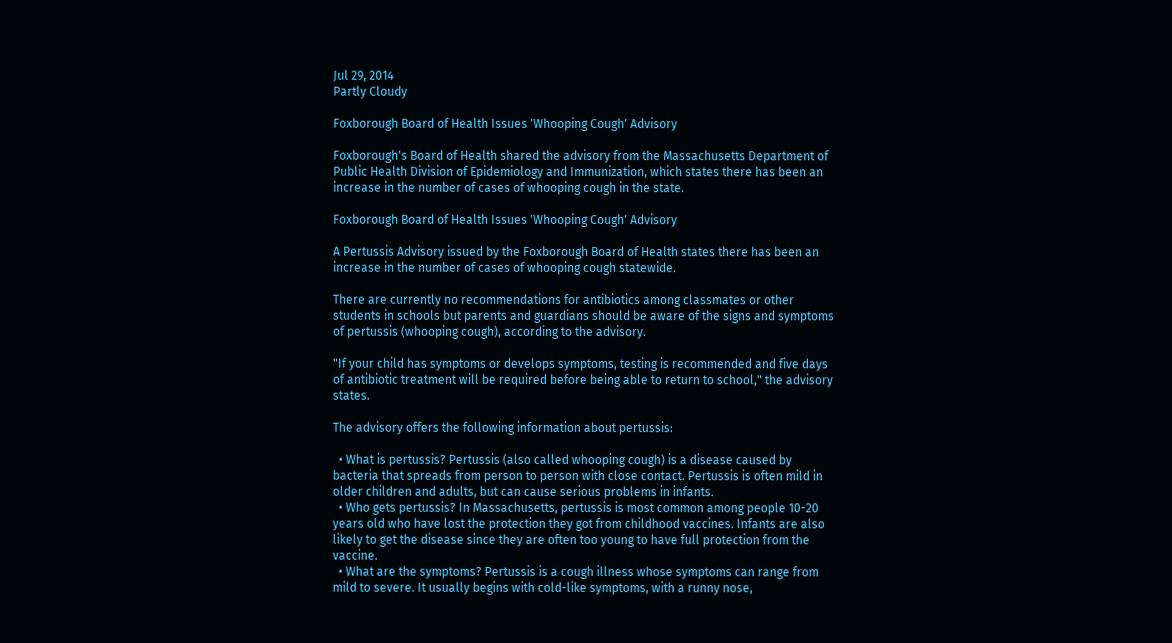Jul 29, 2014
Partly Cloudy

Foxborough Board of Health Issues 'Whooping Cough' Advisory

Foxborough's Board of Health shared the advisory from the Massachusetts Department of Public Health Division of Epidemiology and Immunization, which states there has been an increase in the number of cases of whooping cough in the state.

Foxborough Board of Health Issues 'Whooping Cough' Advisory

A Pertussis Advisory issued by the Foxborough Board of Health states there has been an increase in the number of cases of whooping cough statewide.

There are currently no recommendations for antibiotics among classmates or other students in schools but parents and guardians should be aware of the signs and symptoms of pertussis (whooping cough), according to the advisory.

"If your child has symptoms or develops symptoms, testing is recommended and five days of antibiotic treatment will be required before being able to return to school," the advisory states.

The advisory offers the following information about pertussis:

  • What is pertussis? Pertussis (also called whooping cough) is a disease caused by bacteria that spreads from person to person with close contact. Pertussis is often mild in older children and adults, but can cause serious problems in infants.
  • Who gets pertussis? In Massachusetts, pertussis is most common among people 10-20 years old who have lost the protection they got from childhood vaccines. Infants are also likely to get the disease since they are often too young to have full protection from the vaccine.
  • What are the symptoms? Pertussis is a cough illness whose symptoms can range from mild to severe. It usually begins with cold-like symptoms, with a runny nose,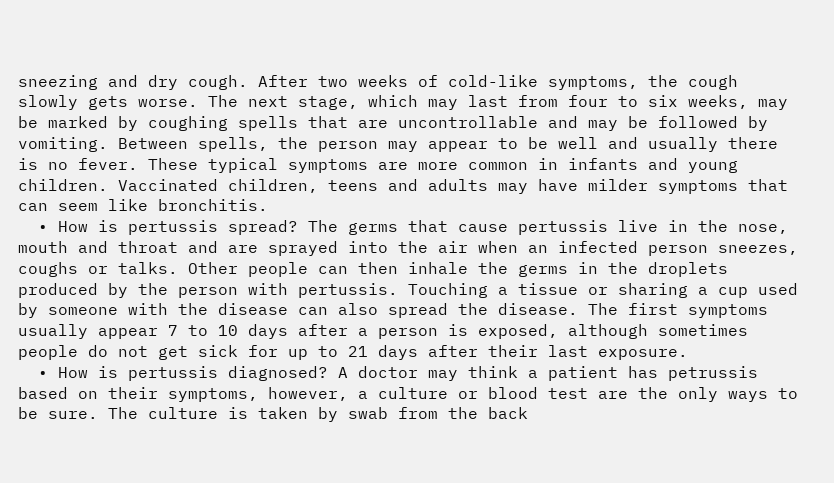sneezing and dry cough. After two weeks of cold-like symptoms, the cough slowly gets worse. The next stage, which may last from four to six weeks, may be marked by coughing spells that are uncontrollable and may be followed by vomiting. Between spells, the person may appear to be well and usually there is no fever. These typical symptoms are more common in infants and young children. Vaccinated children, teens and adults may have milder symptoms that can seem like bronchitis.
  • How is pertussis spread? The germs that cause pertussis live in the nose, mouth and throat and are sprayed into the air when an infected person sneezes, coughs or talks. Other people can then inhale the germs in the droplets produced by the person with pertussis. Touching a tissue or sharing a cup used by someone with the disease can also spread the disease. The first symptoms usually appear 7 to 10 days after a person is exposed, although sometimes people do not get sick for up to 21 days after their last exposure.
  • How is pertussis diagnosed? A doctor may think a patient has petrussis based on their symptoms, however, a culture or blood test are the only ways to be sure. The culture is taken by swab from the back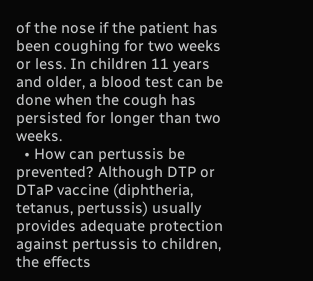of the nose if the patient has been coughing for two weeks or less. In children 11 years and older, a blood test can be done when the cough has persisted for longer than two weeks.
  • How can pertussis be prevented? Although DTP or DTaP vaccine (diphtheria, tetanus, pertussis) usually provides adequate protection against pertussis to children, the effects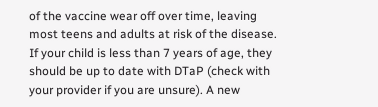of the vaccine wear off over time, leaving most teens and adults at risk of the disease. If your child is less than 7 years of age, they should be up to date with DTaP (check with your provider if you are unsure). A new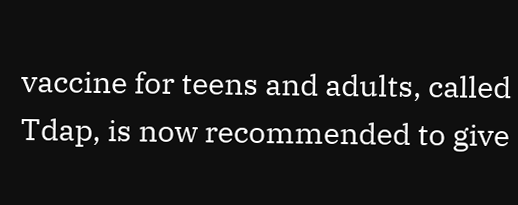vaccine for teens and adults, called Tdap, is now recommended to give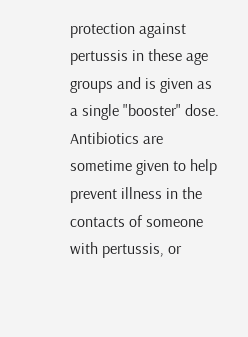protection against pertussis in these age groups and is given as a single "booster" dose. Antibiotics are sometime given to help prevent illness in the contacts of someone with pertussis, or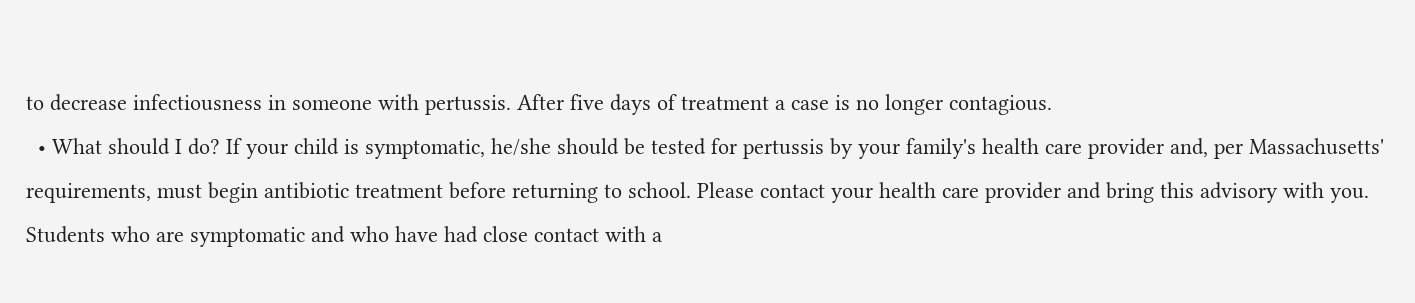to decrease infectiousness in someone with pertussis. After five days of treatment a case is no longer contagious.
  • What should I do? If your child is symptomatic, he/she should be tested for pertussis by your family's health care provider and, per Massachusetts' requirements, must begin antibiotic treatment before returning to school. Please contact your health care provider and bring this advisory with you. Students who are symptomatic and who have had close contact with a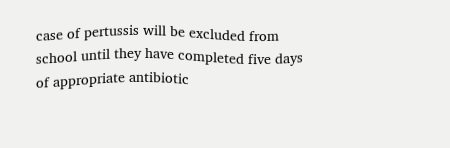case of pertussis will be excluded from school until they have completed five days of appropriate antibiotic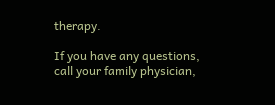therapy.

If you have any questions, call your family physician,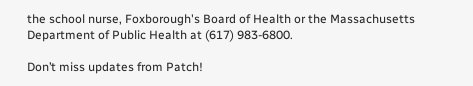the school nurse, Foxborough's Board of Health or the Massachusetts Department of Public Health at (617) 983-6800.

Don’t miss updates from Patch!